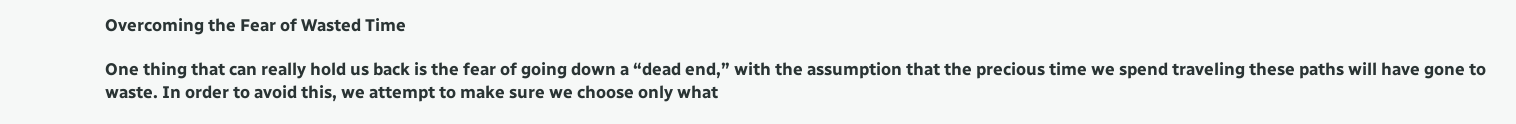Overcoming the Fear of Wasted Time

One thing that can really hold us back is the fear of going down a “dead end,” with the assumption that the precious time we spend traveling these paths will have gone to waste. In order to avoid this, we attempt to make sure we choose only what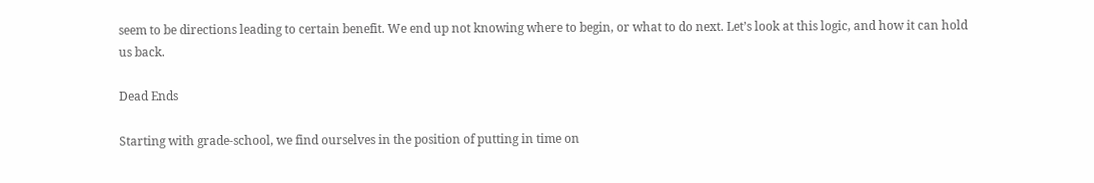seem to be directions leading to certain benefit. We end up not knowing where to begin, or what to do next. Let’s look at this logic, and how it can hold us back.

Dead Ends

Starting with grade-school, we find ourselves in the position of putting in time on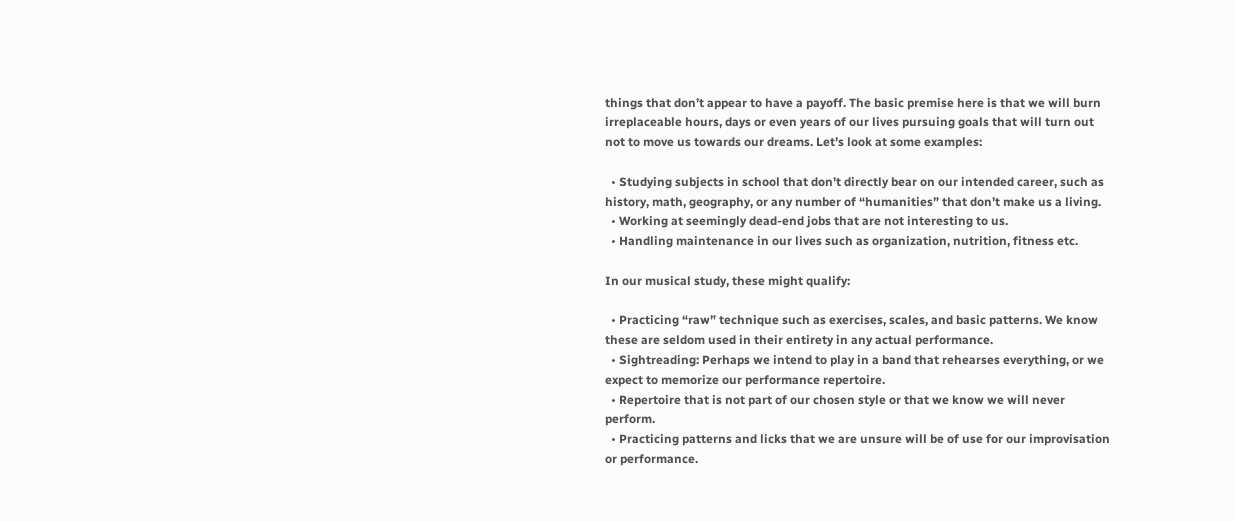things that don’t appear to have a payoff. The basic premise here is that we will burn irreplaceable hours, days or even years of our lives pursuing goals that will turn out not to move us towards our dreams. Let’s look at some examples:

  • Studying subjects in school that don’t directly bear on our intended career, such as history, math, geography, or any number of “humanities” that don’t make us a living.
  • Working at seemingly dead-end jobs that are not interesting to us.
  • Handling maintenance in our lives such as organization, nutrition, fitness etc.

In our musical study, these might qualify:

  • Practicing “raw” technique such as exercises, scales, and basic patterns. We know these are seldom used in their entirety in any actual performance.
  • Sightreading: Perhaps we intend to play in a band that rehearses everything, or we expect to memorize our performance repertoire.
  • Repertoire that is not part of our chosen style or that we know we will never perform.
  • Practicing patterns and licks that we are unsure will be of use for our improvisation or performance.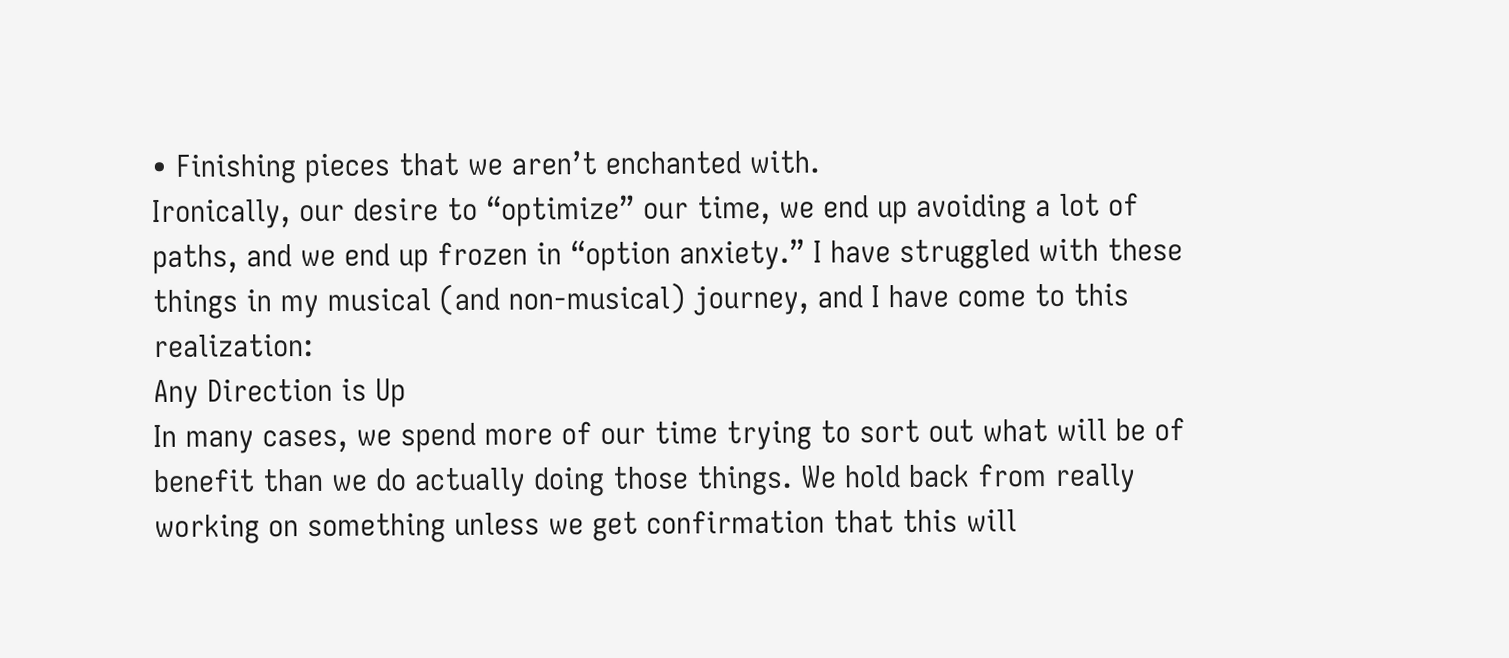• Finishing pieces that we aren’t enchanted with.
Ironically, our desire to “optimize” our time, we end up avoiding a lot of paths, and we end up frozen in “option anxiety.” I have struggled with these things in my musical (and non-musical) journey, and I have come to this realization:
Any Direction is Up
In many cases, we spend more of our time trying to sort out what will be of benefit than we do actually doing those things. We hold back from really working on something unless we get confirmation that this will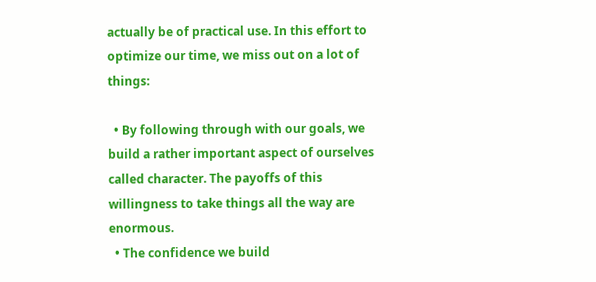actually be of practical use. In this effort to optimize our time, we miss out on a lot of things:

  • By following through with our goals, we build a rather important aspect of ourselves called character. The payoffs of this willingness to take things all the way are enormous.
  • The confidence we build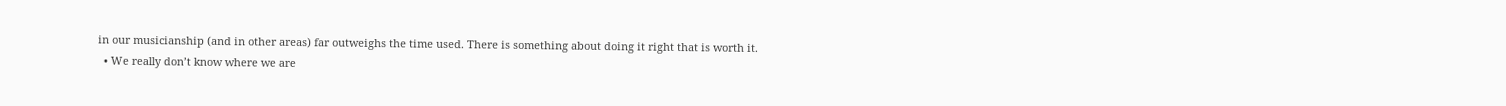in our musicianship (and in other areas) far outweighs the time used. There is something about doing it right that is worth it.
  • We really don’t know where we are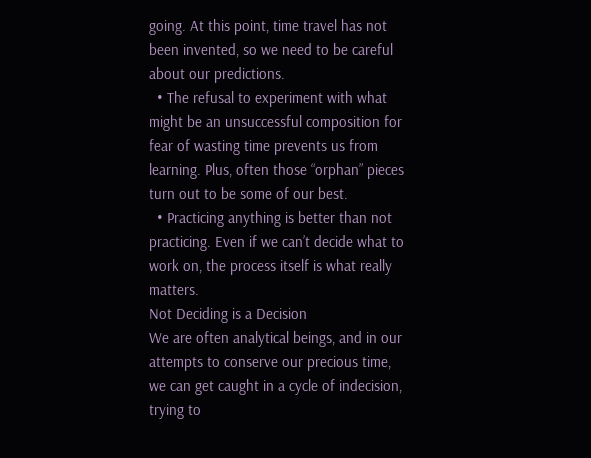going. At this point, time travel has not been invented, so we need to be careful about our predictions.
  • The refusal to experiment with what might be an unsuccessful composition for fear of wasting time prevents us from learning. Plus, often those “orphan” pieces turn out to be some of our best.
  • Practicing anything is better than not practicing. Even if we can’t decide what to work on, the process itself is what really matters.
Not Deciding is a Decision
We are often analytical beings, and in our attempts to conserve our precious time, we can get caught in a cycle of indecision, trying to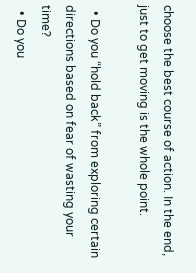choose the best course of action. In the end, just to get moving is the whole point.

  • Do you “hold back” from exploring certain directions based on fear of wasting your time?
  • Do you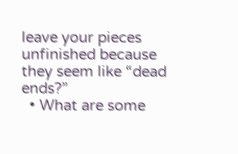leave your pieces unfinished because they seem like “dead ends?”
  • What are some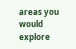areas you would explore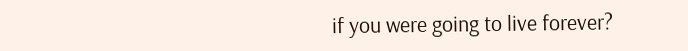if you were going to live forever?